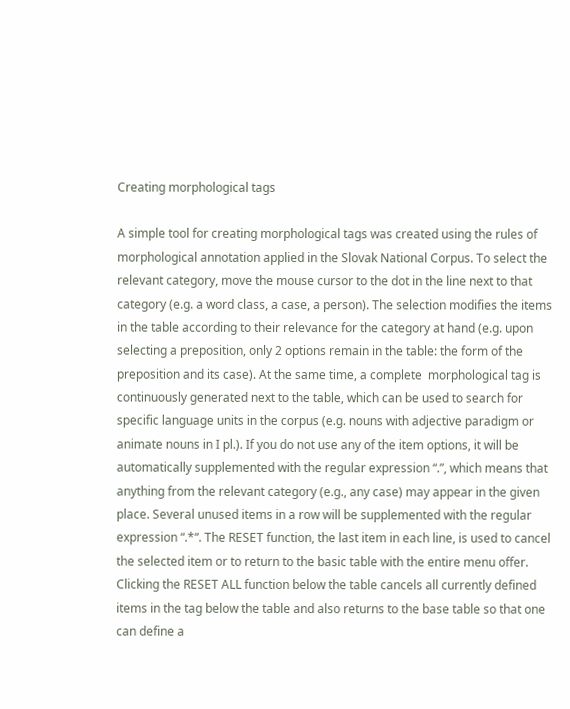Creating morphological tags

A simple tool for creating morphological tags was created using the rules of morphological annotation applied in the Slovak National Corpus. To select the relevant category, move the mouse cursor to the dot in the line next to that category (e.g. a word class, a case, a person). The selection modifies the items in the table according to their relevance for the category at hand (e.g. upon selecting a preposition, only 2 options remain in the table: the form of the preposition and its case). At the same time, a complete  morphological tag is continuously generated next to the table, which can be used to search for specific language units in the corpus (e.g. nouns with adjective paradigm or animate nouns in I pl.). If you do not use any of the item options, it will be automatically supplemented with the regular expression “.”, which means that anything from the relevant category (e.g., any case) may appear in the given place. Several unused items in a row will be supplemented with the regular expression “.*“. The RESET function, the last item in each line, is used to cancel the selected item or to return to the basic table with the entire menu offer. Clicking the RESET ALL function below the table cancels all currently defined items in the tag below the table and also returns to the base table so that one can define a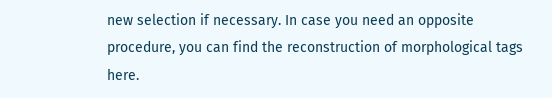new selection if necessary. In case you need an opposite procedure, you can find the reconstruction of morphological tags here.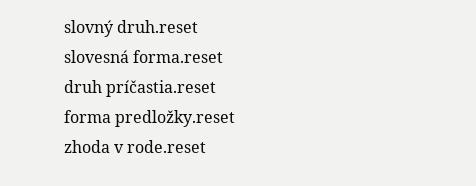slovný druh.reset
slovesná forma.reset
druh príčastia.reset
forma predložky.reset
zhoda v rode.reset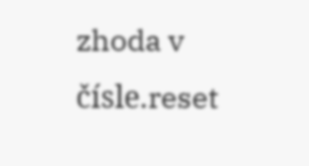zhoda v čísle.reset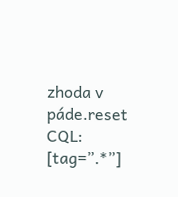zhoda v páde.reset
CQL: [tag=”.*”]